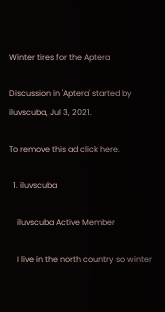Winter tires for the Aptera

Discussion in 'Aptera' started by iluvscuba, Jul 3, 2021.

To remove this ad click here.

  1. iluvscuba

    iluvscuba Active Member

    I live in the north country so winter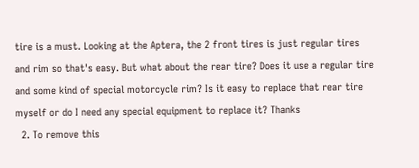tire is a must. Looking at the Aptera, the 2 front tires is just regular tires and rim so that's easy. But what about the rear tire? Does it use a regular tire and some kind of special motorcycle rim? Is it easy to replace that rear tire myself or do I need any special equipment to replace it? Thanks
  2. To remove this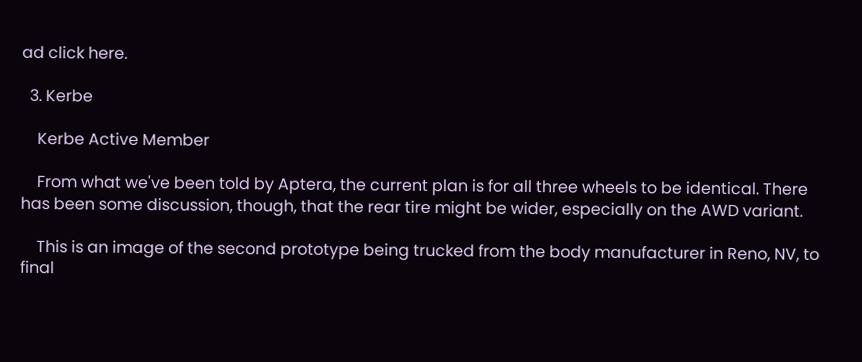ad click here.

  3. Kerbe

    Kerbe Active Member

    From what we've been told by Aptera, the current plan is for all three wheels to be identical. There has been some discussion, though, that the rear tire might be wider, especially on the AWD variant.

    This is an image of the second prototype being trucked from the body manufacturer in Reno, NV, to final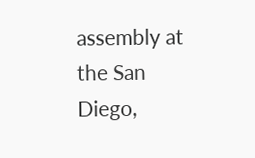assembly at the San Diego,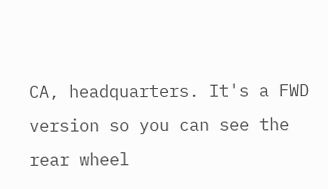CA, headquarters. It's a FWD version so you can see the rear wheel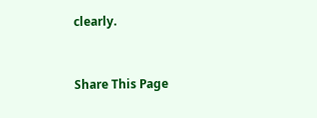clearly.


Share This Page